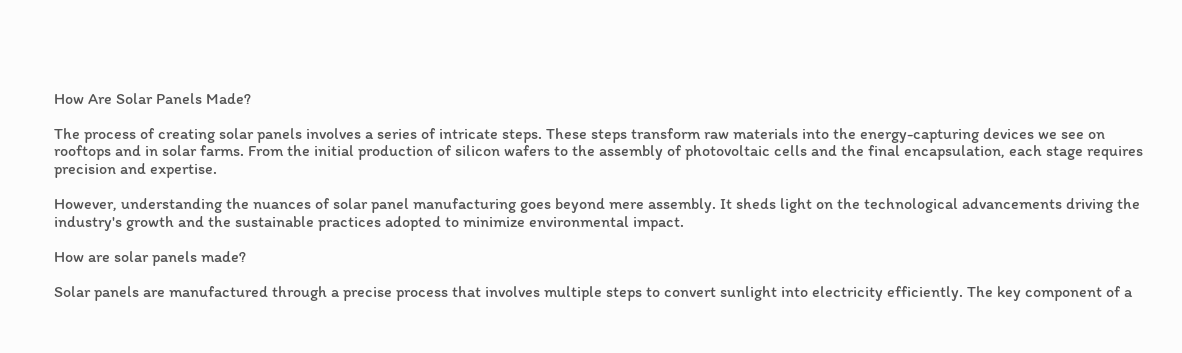How Are Solar Panels Made?

The process of creating solar panels involves a series of intricate steps. These steps transform raw materials into the energy-capturing devices we see on rooftops and in solar farms. From the initial production of silicon wafers to the assembly of photovoltaic cells and the final encapsulation, each stage requires precision and expertise.

However, understanding the nuances of solar panel manufacturing goes beyond mere assembly. It sheds light on the technological advancements driving the industry's growth and the sustainable practices adopted to minimize environmental impact.

How are solar panels made?

Solar panels are manufactured through a precise process that involves multiple steps to convert sunlight into electricity efficiently. The key component of a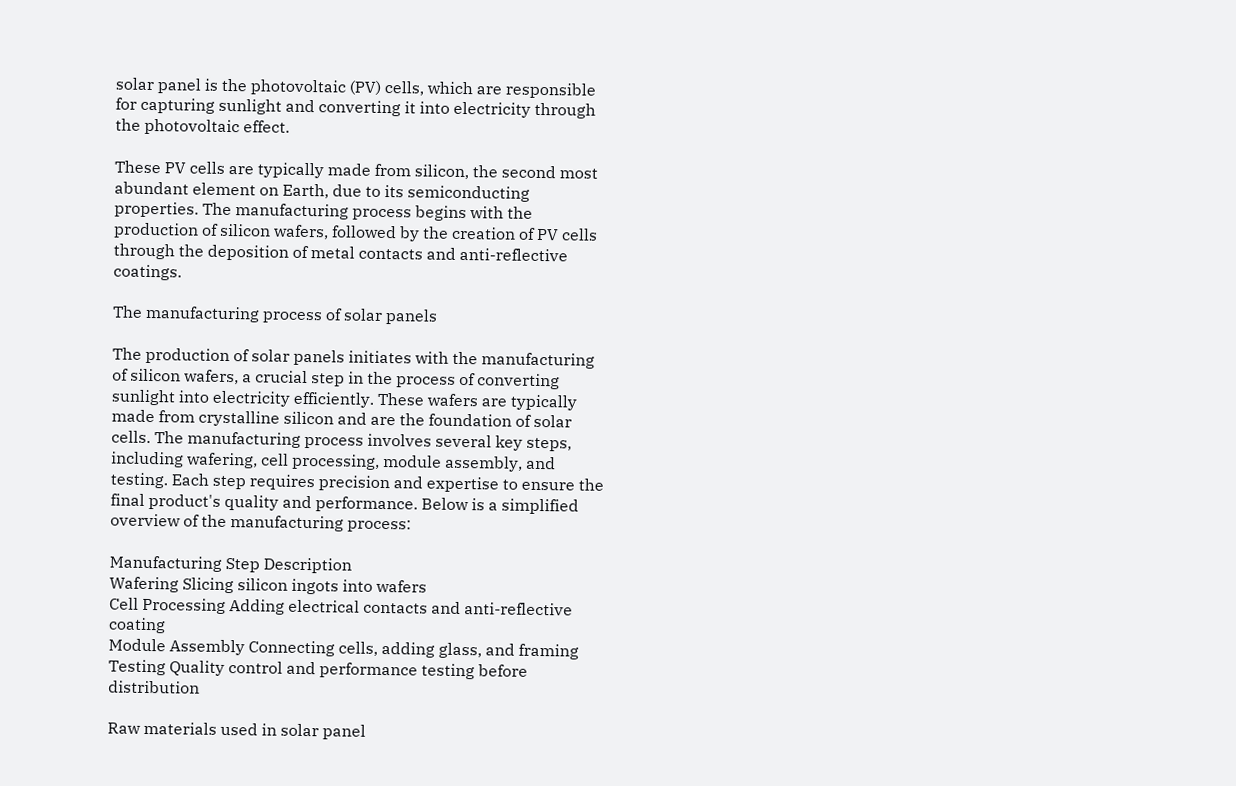solar panel is the photovoltaic (PV) cells, which are responsible for capturing sunlight and converting it into electricity through the photovoltaic effect.

These PV cells are typically made from silicon, the second most abundant element on Earth, due to its semiconducting properties. The manufacturing process begins with the production of silicon wafers, followed by the creation of PV cells through the deposition of metal contacts and anti-reflective coatings.

The manufacturing process of solar panels

The production of solar panels initiates with the manufacturing of silicon wafers, a crucial step in the process of converting sunlight into electricity efficiently. These wafers are typically made from crystalline silicon and are the foundation of solar cells. The manufacturing process involves several key steps, including wafering, cell processing, module assembly, and testing. Each step requires precision and expertise to ensure the final product's quality and performance. Below is a simplified overview of the manufacturing process:

Manufacturing Step Description
Wafering Slicing silicon ingots into wafers
Cell Processing Adding electrical contacts and anti-reflective coating
Module Assembly Connecting cells, adding glass, and framing
Testing Quality control and performance testing before distribution

Raw materials used in solar panel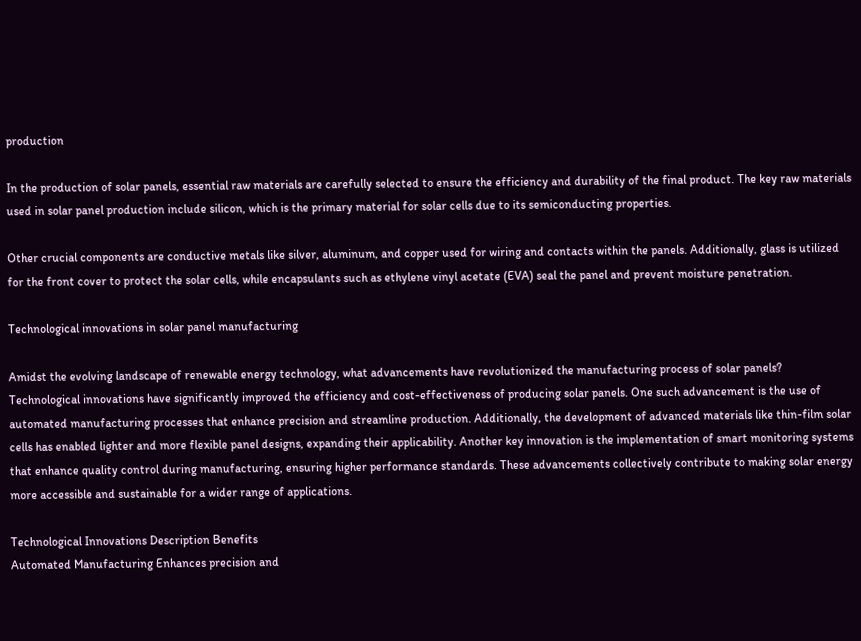production

In the production of solar panels, essential raw materials are carefully selected to ensure the efficiency and durability of the final product. The key raw materials used in solar panel production include silicon, which is the primary material for solar cells due to its semiconducting properties.

Other crucial components are conductive metals like silver, aluminum, and copper used for wiring and contacts within the panels. Additionally, glass is utilized for the front cover to protect the solar cells, while encapsulants such as ethylene vinyl acetate (EVA) seal the panel and prevent moisture penetration.

Technological innovations in solar panel manufacturing

Amidst the evolving landscape of renewable energy technology, what advancements have revolutionized the manufacturing process of solar panels? Technological innovations have significantly improved the efficiency and cost-effectiveness of producing solar panels. One such advancement is the use of automated manufacturing processes that enhance precision and streamline production. Additionally, the development of advanced materials like thin-film solar cells has enabled lighter and more flexible panel designs, expanding their applicability. Another key innovation is the implementation of smart monitoring systems that enhance quality control during manufacturing, ensuring higher performance standards. These advancements collectively contribute to making solar energy more accessible and sustainable for a wider range of applications.

Technological Innovations Description Benefits
Automated Manufacturing Enhances precision and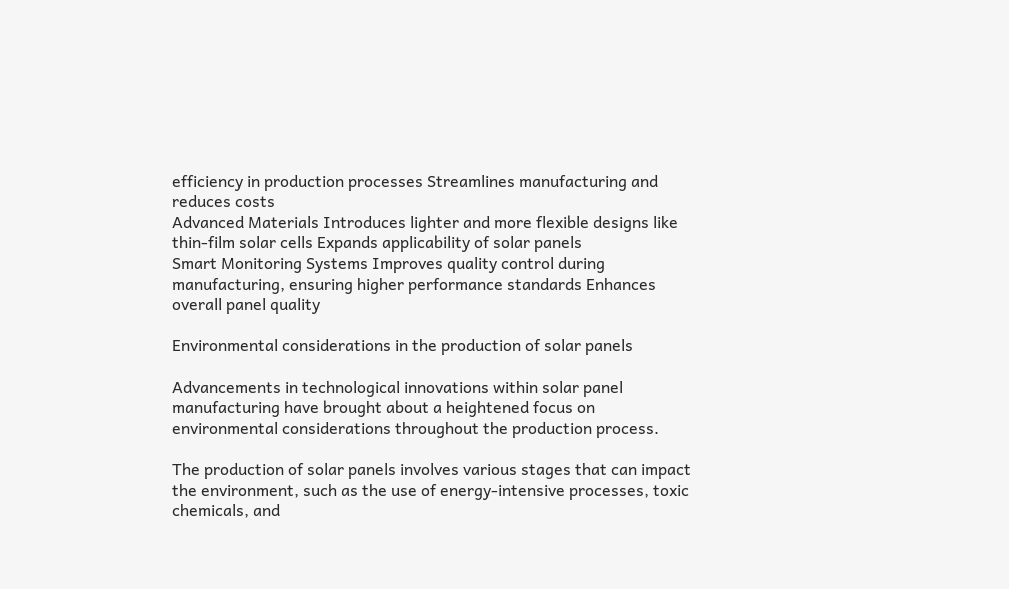efficiency in production processes Streamlines manufacturing and reduces costs
Advanced Materials Introduces lighter and more flexible designs like thin-film solar cells Expands applicability of solar panels
Smart Monitoring Systems Improves quality control during manufacturing, ensuring higher performance standards Enhances overall panel quality

Environmental considerations in the production of solar panels

Advancements in technological innovations within solar panel manufacturing have brought about a heightened focus on environmental considerations throughout the production process.

The production of solar panels involves various stages that can impact the environment, such as the use of energy-intensive processes, toxic chemicals, and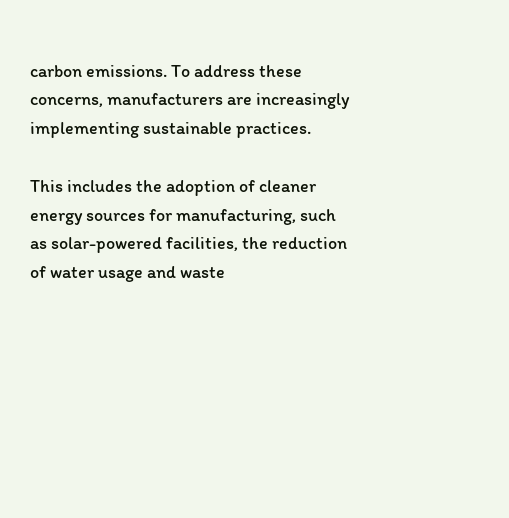carbon emissions. To address these concerns, manufacturers are increasingly implementing sustainable practices.

This includes the adoption of cleaner energy sources for manufacturing, such as solar-powered facilities, the reduction of water usage and waste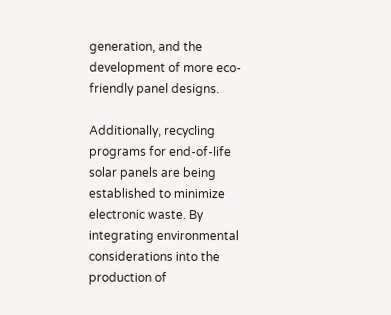generation, and the development of more eco-friendly panel designs.

Additionally, recycling programs for end-of-life solar panels are being established to minimize electronic waste. By integrating environmental considerations into the production of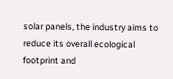solar panels, the industry aims to reduce its overall ecological footprint and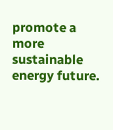promote a more sustainable energy future.